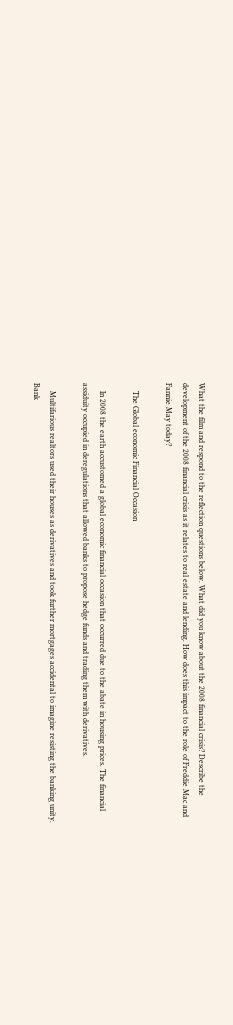What the film and respond to the reflection questions below. What did you know about the 2008 financial crisis? Describe the development of the 2008 financial crisis as it relates to real estate and lending. How does this impact to the role of Freddie Mac and Fannie May today?

    The Global economic Financial Occasion

    In 2008 the earth accustomed a global economic financial occasion that occurred due to the abate in housing prices. The financial assiduity occupied in deregulations that allowed banks to propose hedge funds and trading them with derivatives.

    Multifarious realtors used their houses as derivatives and took further mortgages accidental to imagine resisting the banking unity. Bank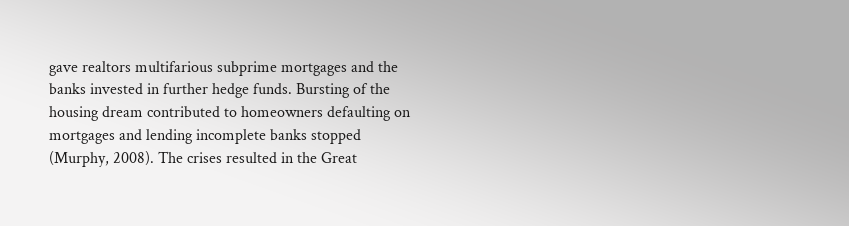gave realtors multifarious subprime mortgages and the banks invested in further hedge funds. Bursting of the housing dream contributed to homeowners defaulting on mortgages and lending incomplete banks stopped (Murphy, 2008). The crises resulted in the Great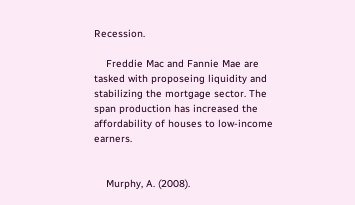Recession.

    Freddie Mac and Fannie Mae are tasked with proposeing liquidity and stabilizing the mortgage sector. The span production has increased the affordability of houses to low-income earners.


    Murphy, A. (2008).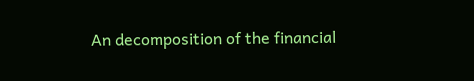An decomposition of the financial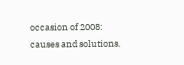occasion of 2008: causes and solutions.